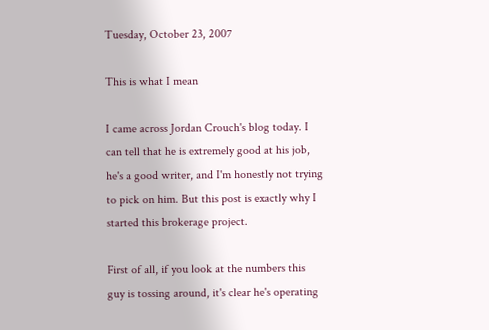Tuesday, October 23, 2007

This is what I mean

I came across Jordan Crouch's blog today. I can tell that he is extremely good at his job, he's a good writer, and I'm honestly not trying to pick on him. But this post is exactly why I started this brokerage project.

First of all, if you look at the numbers this guy is tossing around, it's clear he's operating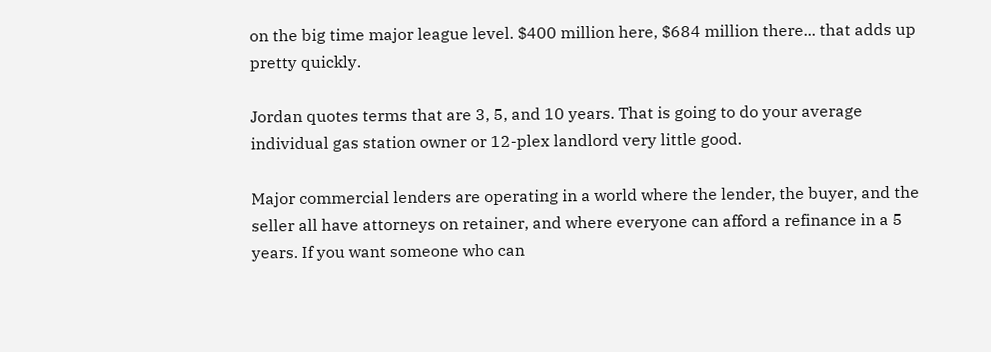on the big time major league level. $400 million here, $684 million there... that adds up pretty quickly.

Jordan quotes terms that are 3, 5, and 10 years. That is going to do your average individual gas station owner or 12-plex landlord very little good.

Major commercial lenders are operating in a world where the lender, the buyer, and the seller all have attorneys on retainer, and where everyone can afford a refinance in a 5 years. If you want someone who can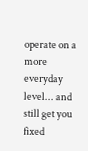operate on a more everyday level... and still get you fixed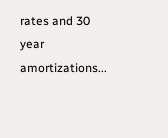rates and 30 year amortizations...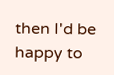then I'd be happy to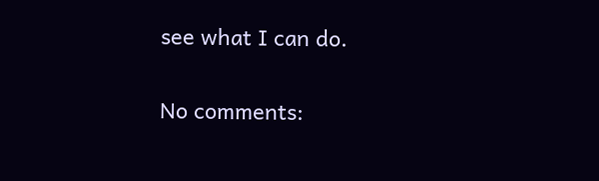see what I can do.

No comments: